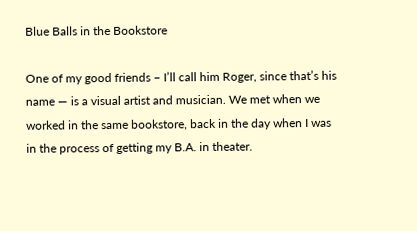Blue Balls in the Bookstore

One of my good friends – I’ll call him Roger, since that’s his name — is a visual artist and musician. We met when we worked in the same bookstore, back in the day when I was in the process of getting my B.A. in theater.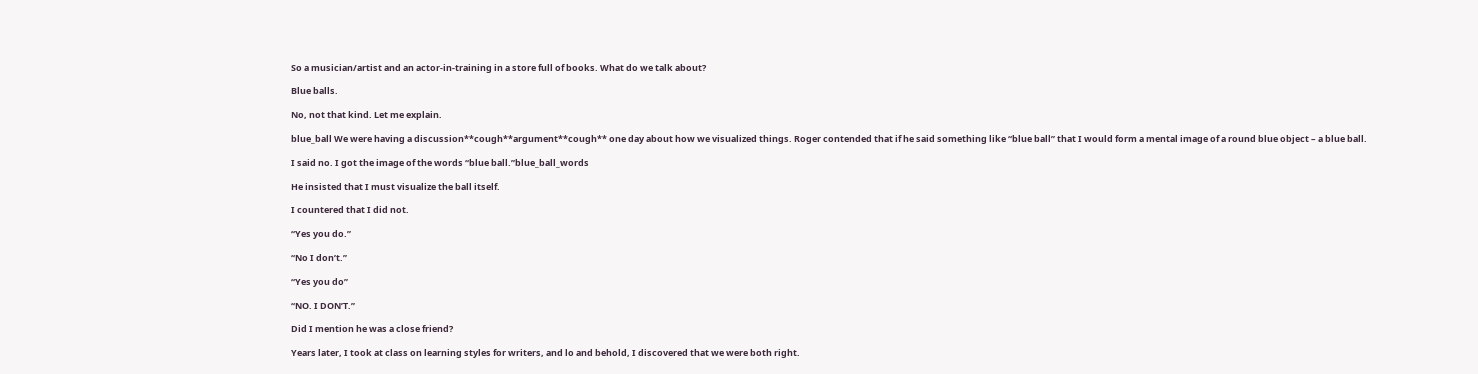So a musician/artist and an actor-in-training in a store full of books. What do we talk about?

Blue balls.

No, not that kind. Let me explain.

blue_ball We were having a discussion**cough**argument**cough** one day about how we visualized things. Roger contended that if he said something like “blue ball” that I would form a mental image of a round blue object – a blue ball.

I said no. I got the image of the words “blue ball.”blue_ball_words

He insisted that I must visualize the ball itself.

I countered that I did not.

“Yes you do.”

“No I don’t.”

“Yes you do”

“NO. I DON’T.”

Did I mention he was a close friend?

Years later, I took at class on learning styles for writers, and lo and behold, I discovered that we were both right.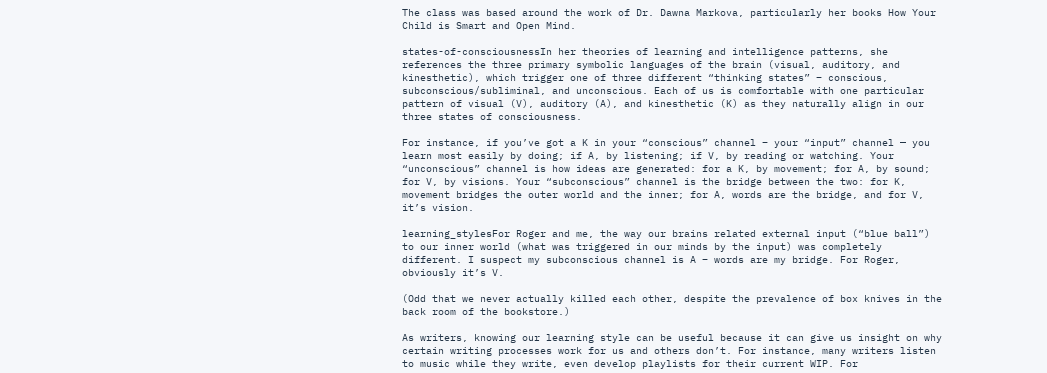The class was based around the work of Dr. Dawna Markova, particularly her books How Your Child is Smart and Open Mind.

states-of-consciousnessIn her theories of learning and intelligence patterns, she references the three primary symbolic languages of the brain (visual, auditory, and kinesthetic), which trigger one of three different “thinking states” – conscious, subconscious/subliminal, and unconscious. Each of us is comfortable with one particular pattern of visual (V), auditory (A), and kinesthetic (K) as they naturally align in our three states of consciousness.

For instance, if you’ve got a K in your “conscious” channel – your “input” channel — you learn most easily by doing; if A, by listening; if V, by reading or watching. Your “unconscious” channel is how ideas are generated: for a K, by movement; for A, by sound; for V, by visions. Your “subconscious” channel is the bridge between the two: for K, movement bridges the outer world and the inner; for A, words are the bridge, and for V, it’s vision.

learning_stylesFor Roger and me, the way our brains related external input (“blue ball”) to our inner world (what was triggered in our minds by the input) was completely different. I suspect my subconscious channel is A – words are my bridge. For Roger, obviously it’s V.

(Odd that we never actually killed each other, despite the prevalence of box knives in the back room of the bookstore.)

As writers, knowing our learning style can be useful because it can give us insight on why certain writing processes work for us and others don’t. For instance, many writers listen to music while they write, even develop playlists for their current WIP. For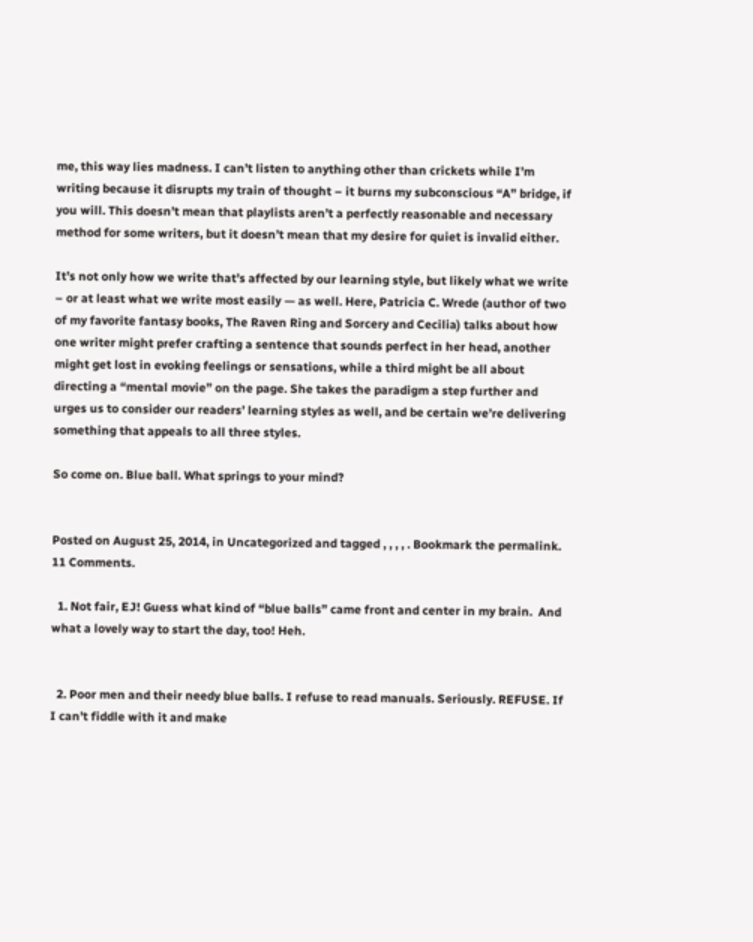me, this way lies madness. I can’t listen to anything other than crickets while I’m writing because it disrupts my train of thought – it burns my subconscious “A” bridge, if you will. This doesn’t mean that playlists aren’t a perfectly reasonable and necessary method for some writers, but it doesn’t mean that my desire for quiet is invalid either.

It’s not only how we write that’s affected by our learning style, but likely what we write – or at least what we write most easily — as well. Here, Patricia C. Wrede (author of two of my favorite fantasy books, The Raven Ring and Sorcery and Cecilia) talks about how one writer might prefer crafting a sentence that sounds perfect in her head, another might get lost in evoking feelings or sensations, while a third might be all about directing a “mental movie” on the page. She takes the paradigm a step further and urges us to consider our readers’ learning styles as well, and be certain we’re delivering something that appeals to all three styles.

So come on. Blue ball. What springs to your mind?


Posted on August 25, 2014, in Uncategorized and tagged , , , , . Bookmark the permalink. 11 Comments.

  1. Not fair, EJ! Guess what kind of “blue balls” came front and center in my brain.  And what a lovely way to start the day, too! Heh.


  2. Poor men and their needy blue balls. I refuse to read manuals. Seriously. REFUSE. If I can’t fiddle with it and make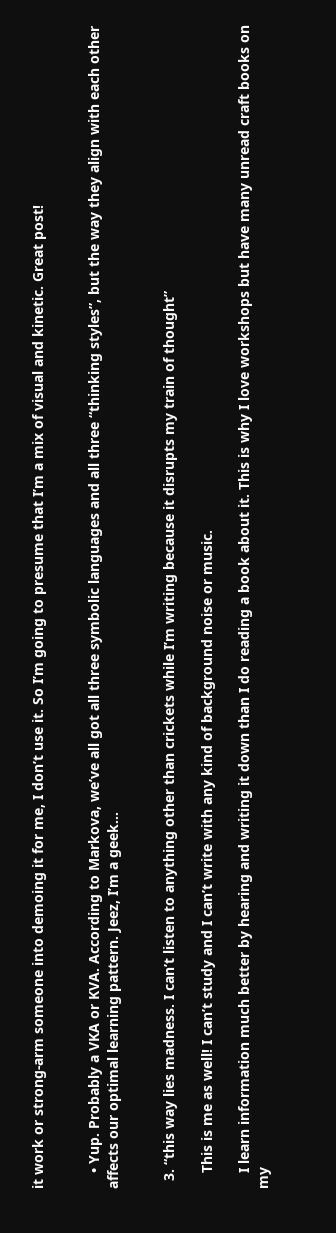it work or strong-arm someone into demoing it for me, I don’t use it. So I’m going to presume that I’m a mix of visual and kinetic. Great post!


    • Yup. Probably a VKA or KVA. According to Markova, we’ve all got all three symbolic languages and all three “thinking styles”, but the way they align with each other affects our optimal learning pattern. Jeez, I’m a geek…


  3. “this way lies madness. I can’t listen to anything other than crickets while I’m writing because it disrupts my train of thought”

    This is me as well! I can’t study and I can’t write with any kind of background noise or music.

    I learn information much better by hearing and writing it down than I do reading a book about it. This is why I love workshops but have many unread craft books on my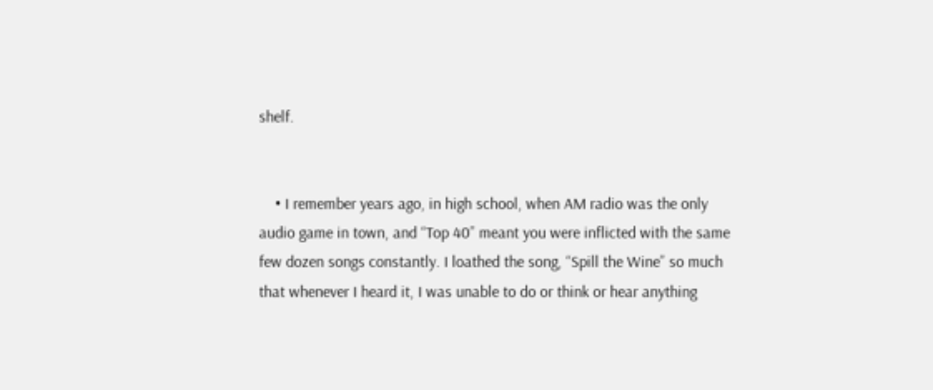shelf.


    • I remember years ago, in high school, when AM radio was the only audio game in town, and “Top 40” meant you were inflicted with the same few dozen songs constantly. I loathed the song, “Spill the Wine” so much that whenever I heard it, I was unable to do or think or hear anything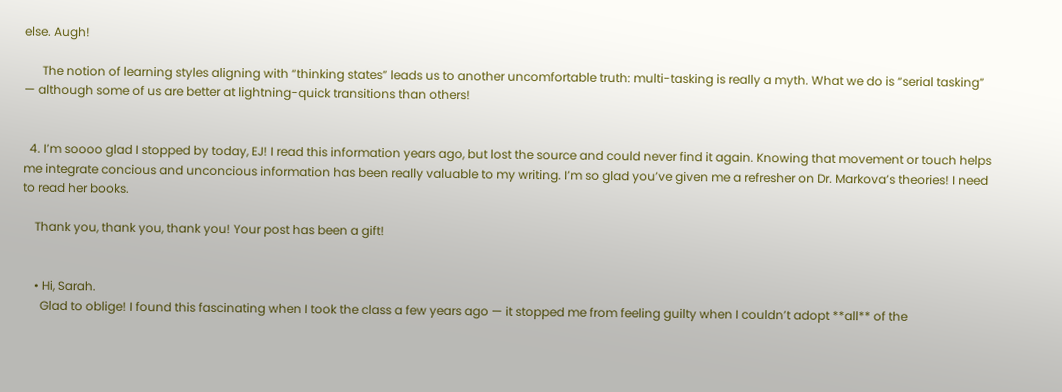else. Augh!

      The notion of learning styles aligning with “thinking states” leads us to another uncomfortable truth: multi-tasking is really a myth. What we do is “serial tasking” — although some of us are better at lightning-quick transitions than others!


  4. I’m soooo glad I stopped by today, EJ! I read this information years ago, but lost the source and could never find it again. Knowing that movement or touch helps me integrate concious and unconcious information has been really valuable to my writing. I’m so glad you’ve given me a refresher on Dr. Markova’s theories! I need to read her books.

    Thank you, thank you, thank you! Your post has been a gift!


    • Hi, Sarah.
      Glad to oblige! I found this fascinating when I took the class a few years ago — it stopped me from feeling guilty when I couldn’t adopt **all** of the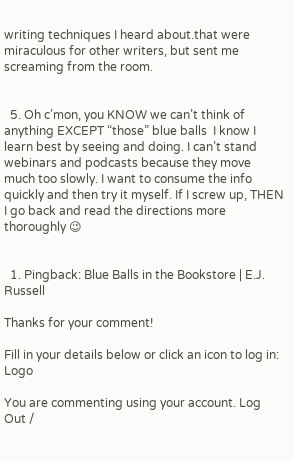writing techniques I heard about.that were miraculous for other writers, but sent me screaming from the room.


  5. Oh c’mon, you KNOW we can’t think of anything EXCEPT “those” blue balls  I know I learn best by seeing and doing. I can’t stand webinars and podcasts because they move much too slowly. I want to consume the info quickly and then try it myself. If I screw up, THEN I go back and read the directions more thoroughly 😉


  1. Pingback: Blue Balls in the Bookstore | E.J. Russell

Thanks for your comment!

Fill in your details below or click an icon to log in: Logo

You are commenting using your account. Log Out /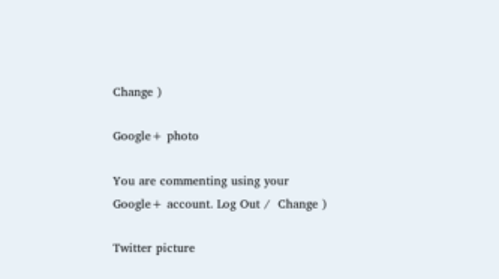Change )

Google+ photo

You are commenting using your Google+ account. Log Out /  Change )

Twitter picture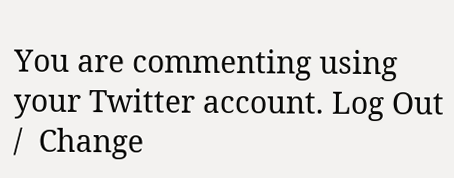You are commenting using your Twitter account. Log Out /  Change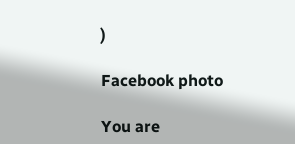)

Facebook photo

You are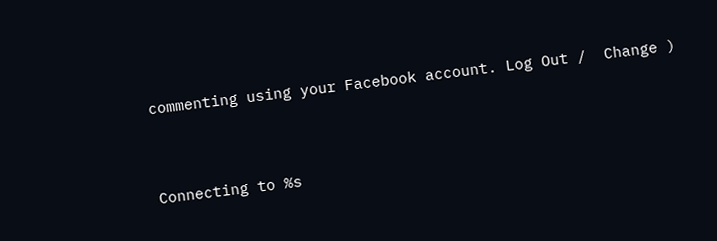commenting using your Facebook account. Log Out /  Change )


Connecting to %s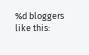%d bloggers like this: